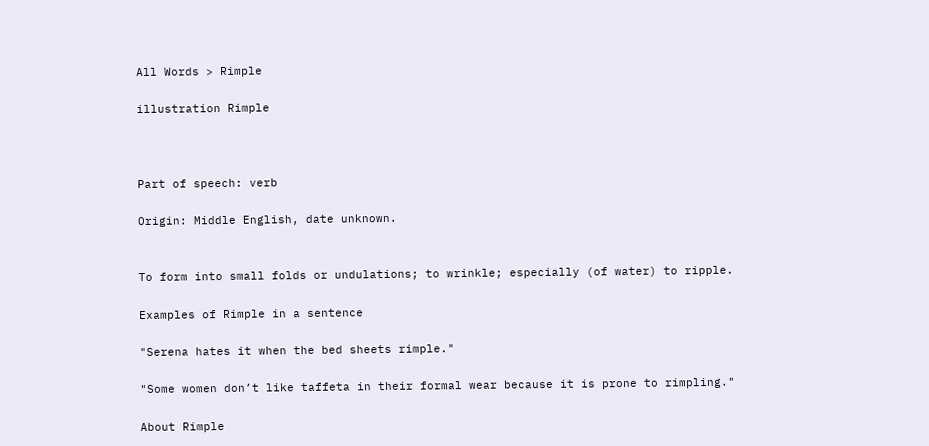All Words > Rimple

illustration Rimple



Part of speech: verb

Origin: Middle English, date unknown.


To form into small folds or undulations; to wrinkle; especially (of water) to ripple.

Examples of Rimple in a sentence

"Serena hates it when the bed sheets rimple."

"Some women don’t like taffeta in their formal wear because it is prone to rimpling."

About Rimple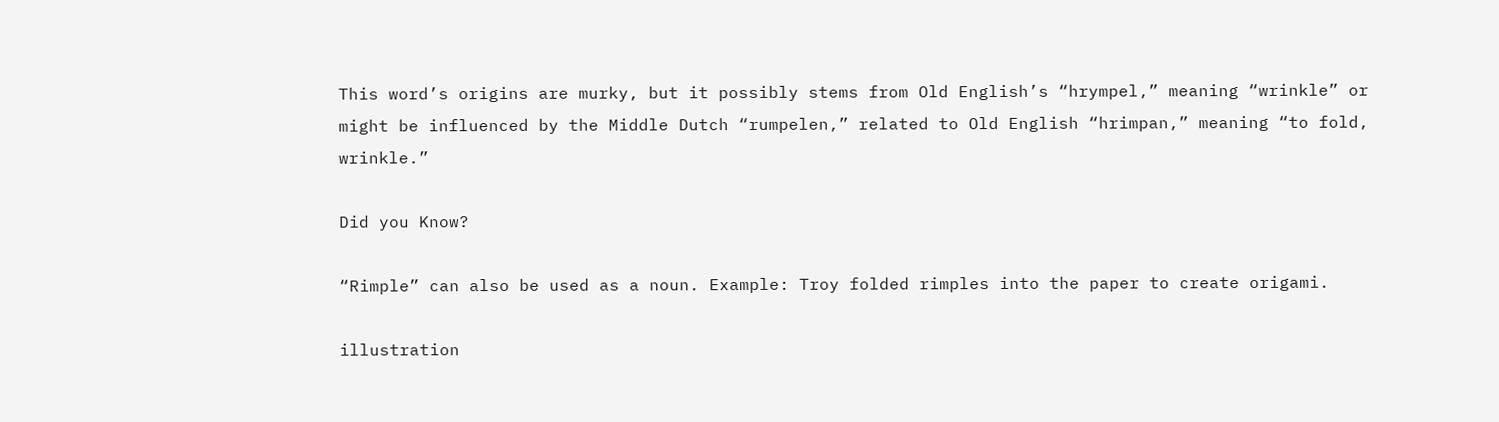This word’s origins are murky, but it possibly stems from Old English’s “hrympel,” meaning “wrinkle” or might be influenced by the Middle Dutch “rumpelen,” related to Old English “hrimpan,” meaning “to fold, wrinkle.”

Did you Know?

“Rimple” can also be used as a noun. Example: Troy folded rimples into the paper to create origami.

illustration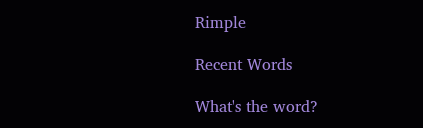Rimple

Recent Words

What's the word?